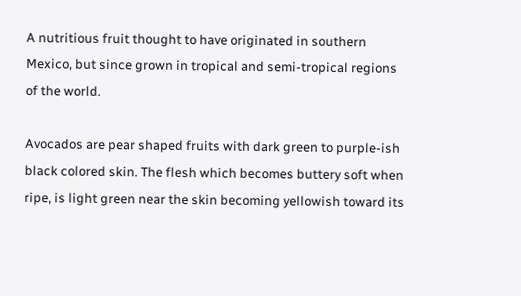A nutritious fruit thought to have originated in southern Mexico, but since grown in tropical and semi-tropical regions of the world.

Avocados are pear shaped fruits with dark green to purple-ish black colored skin. The flesh which becomes buttery soft when ripe, is light green near the skin becoming yellowish toward its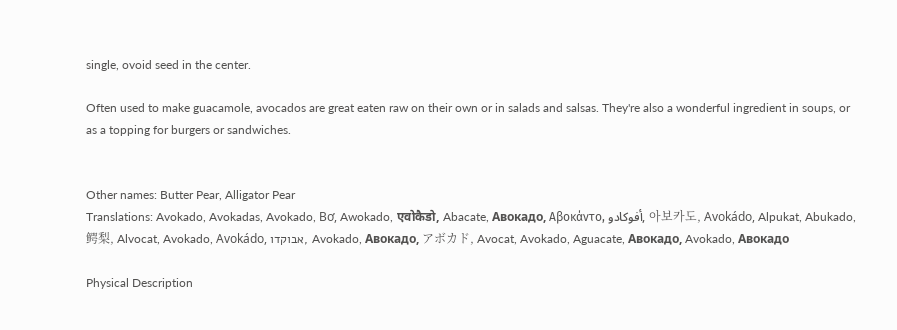single, ovoid seed in the center.

Often used to make guacamole, avocados are great eaten raw on their own or in salads and salsas. They're also a wonderful ingredient in soups, or as a topping for burgers or sandwiches.


Other names: Butter Pear, Alligator Pear
Translations: Avokado, Avokadas, Avokado, Bơ, Awokado, एवोकैडो, Abacate, Авокадо, Αβοκάντο, أفوكادو, 아보카도, Avokádo, Alpukat, Abukado, 鳄梨, Alvocat, Avokado, Avokádo, אבוקדו, Avokado, Авокадо, アボカド, Avocat, Avokado, Aguacate, Авокадо, Avokado, Авокадо

Physical Description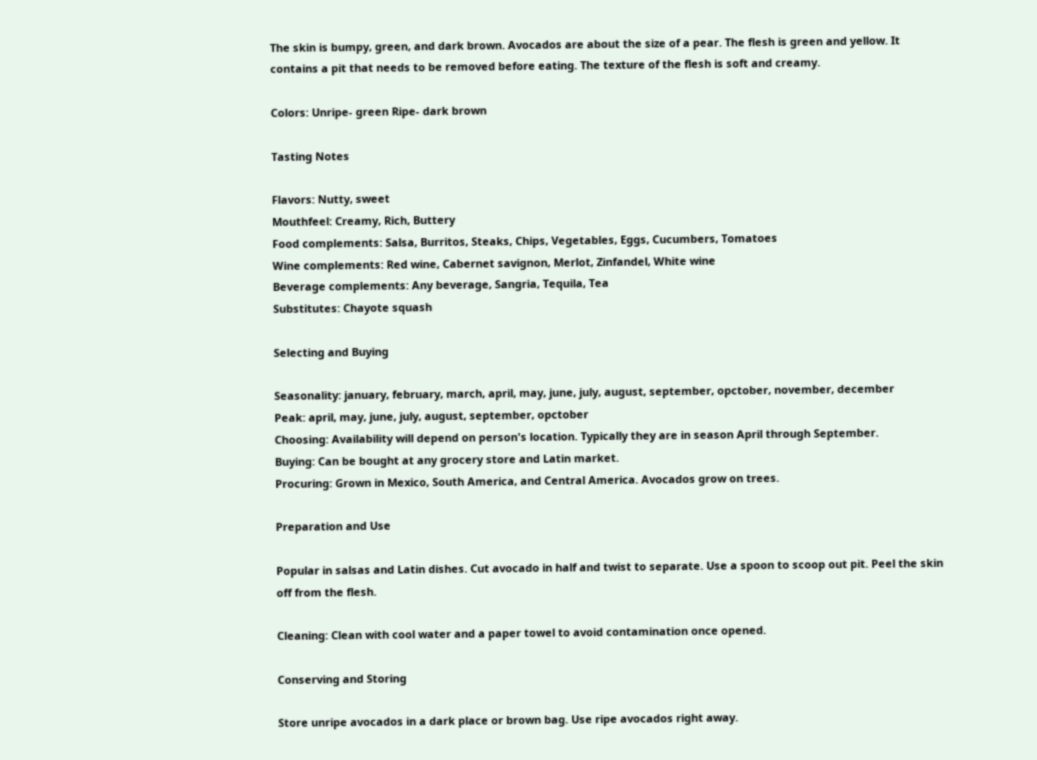The skin is bumpy, green, and dark brown. Avocados are about the size of a pear. The flesh is green and yellow. It contains a pit that needs to be removed before eating. The texture of the flesh is soft and creamy.

Colors: Unripe- green Ripe- dark brown

Tasting Notes

Flavors: Nutty, sweet
Mouthfeel: Creamy, Rich, Buttery
Food complements: Salsa, Burritos, Steaks, Chips, Vegetables, Eggs, Cucumbers, Tomatoes
Wine complements: Red wine, Cabernet savignon, Merlot, Zinfandel, White wine
Beverage complements: Any beverage, Sangria, Tequila, Tea
Substitutes: Chayote squash

Selecting and Buying

Seasonality: january, february, march, april, may, june, july, august, september, opctober, november, december
Peak: april, may, june, july, august, september, opctober
Choosing: Availability will depend on person's location. Typically they are in season April through September.
Buying: Can be bought at any grocery store and Latin market.
Procuring: Grown in Mexico, South America, and Central America. Avocados grow on trees.

Preparation and Use

Popular in salsas and Latin dishes. Cut avocado in half and twist to separate. Use a spoon to scoop out pit. Peel the skin off from the flesh.

Cleaning: Clean with cool water and a paper towel to avoid contamination once opened.

Conserving and Storing

Store unripe avocados in a dark place or brown bag. Use ripe avocados right away.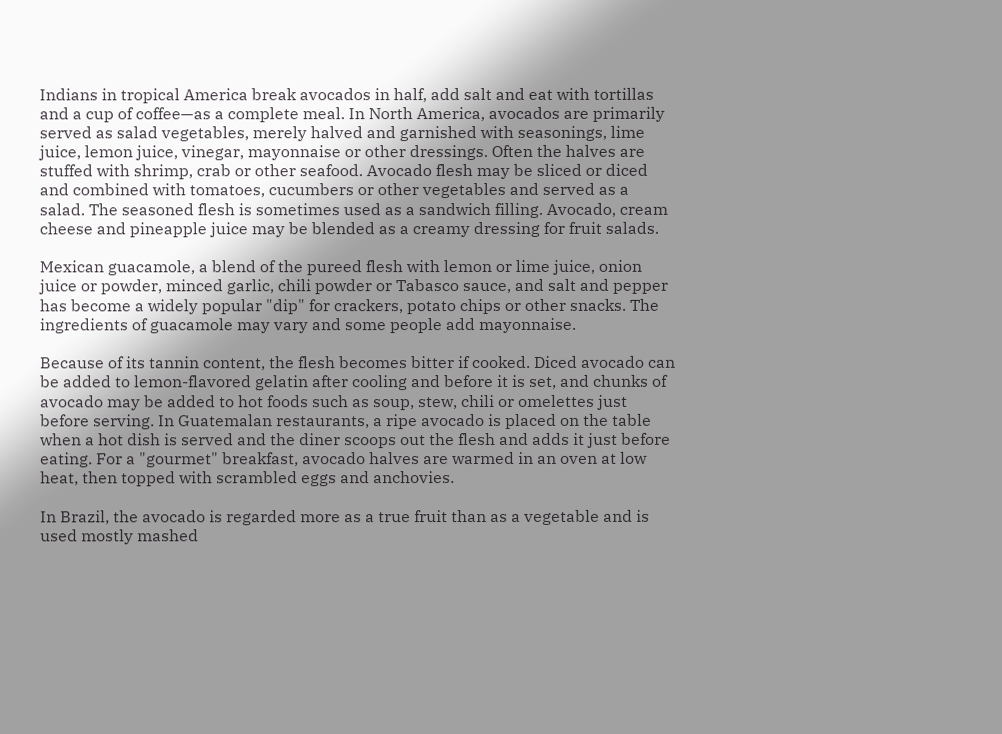Indians in tropical America break avocados in half, add salt and eat with tortillas and a cup of coffee—as a complete meal. In North America, avocados are primarily served as salad vegetables, merely halved and garnished with seasonings, lime juice, lemon juice, vinegar, mayonnaise or other dressings. Often the halves are stuffed with shrimp, crab or other seafood. Avocado flesh may be sliced or diced and combined with tomatoes, cucumbers or other vegetables and served as a salad. The seasoned flesh is sometimes used as a sandwich filling. Avocado, cream cheese and pineapple juice may be blended as a creamy dressing for fruit salads.

Mexican guacamole, a blend of the pureed flesh with lemon or lime juice, onion juice or powder, minced garlic, chili powder or Tabasco sauce, and salt and pepper has become a widely popular "dip" for crackers, potato chips or other snacks. The ingredients of guacamole may vary and some people add mayonnaise.

Because of its tannin content, the flesh becomes bitter if cooked. Diced avocado can be added to lemon-flavored gelatin after cooling and before it is set, and chunks of avocado may be added to hot foods such as soup, stew, chili or omelettes just before serving. In Guatemalan restaurants, a ripe avocado is placed on the table when a hot dish is served and the diner scoops out the flesh and adds it just before eating. For a "gourmet" breakfast, avocado halves are warmed in an oven at low heat, then topped with scrambled eggs and anchovies.

In Brazil, the avocado is regarded more as a true fruit than as a vegetable and is used mostly mashed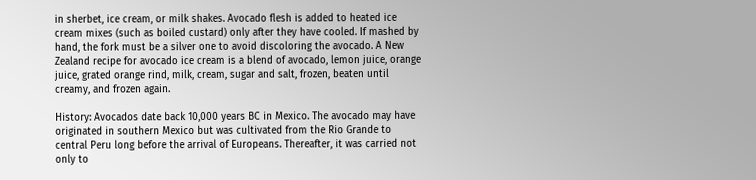in sherbet, ice cream, or milk shakes. Avocado flesh is added to heated ice cream mixes (such as boiled custard) only after they have cooled. If mashed by hand, the fork must be a silver one to avoid discoloring the avocado. A New Zealand recipe for avocado ice cream is a blend of avocado, lemon juice, orange juice, grated orange rind, milk, cream, sugar and salt, frozen, beaten until creamy, and frozen again.

History: Avocados date back 10,000 years BC in Mexico. The avocado may have originated in southern Mexico but was cultivated from the Rio Grande to central Peru long before the arrival of Europeans. Thereafter, it was carried not only to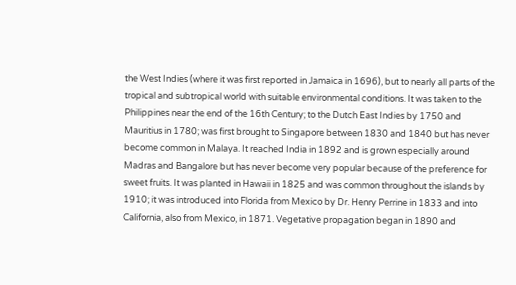the West Indies (where it was first reported in Jamaica in 1696), but to nearly all parts of the tropical and subtropical world with suitable environmental conditions. It was taken to the Philippines near the end of the 16th Century; to the Dutch East Indies by 1750 and Mauritius in 1780; was first brought to Singapore between 1830 and 1840 but has never become common in Malaya. It reached India in 1892 and is grown especially around Madras and Bangalore but has never become very popular because of the preference for sweet fruits. It was planted in Hawaii in 1825 and was common throughout the islands by 1910; it was introduced into Florida from Mexico by Dr. Henry Perrine in 1833 and into California, also from Mexico, in 1871. Vegetative propagation began in 1890 and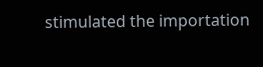stimulated the importation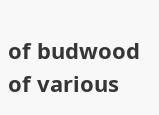of budwood of various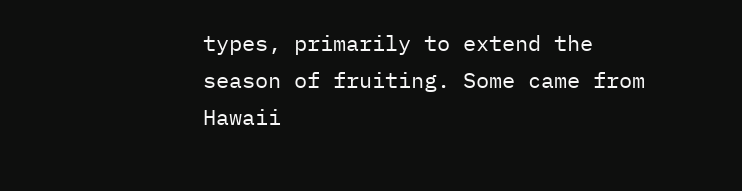types, primarily to extend the season of fruiting. Some came from Hawaii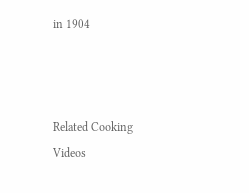in 1904



Related Cooking Videos